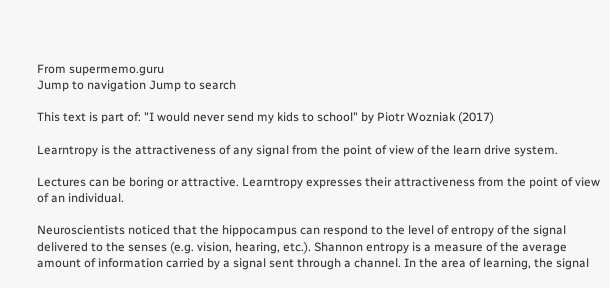From supermemo.guru
Jump to navigation Jump to search

This text is part of: "I would never send my kids to school" by Piotr Wozniak (2017)

Learntropy is the attractiveness of any signal from the point of view of the learn drive system.

Lectures can be boring or attractive. Learntropy expresses their attractiveness from the point of view of an individual.

Neuroscientists noticed that the hippocampus can respond to the level of entropy of the signal delivered to the senses (e.g. vision, hearing, etc.). Shannon entropy is a measure of the average amount of information carried by a signal sent through a channel. In the area of learning, the signal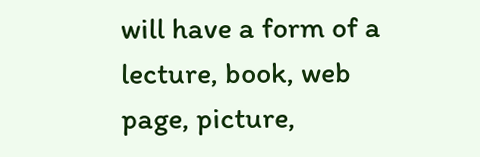will have a form of a lecture, book, web page, picture,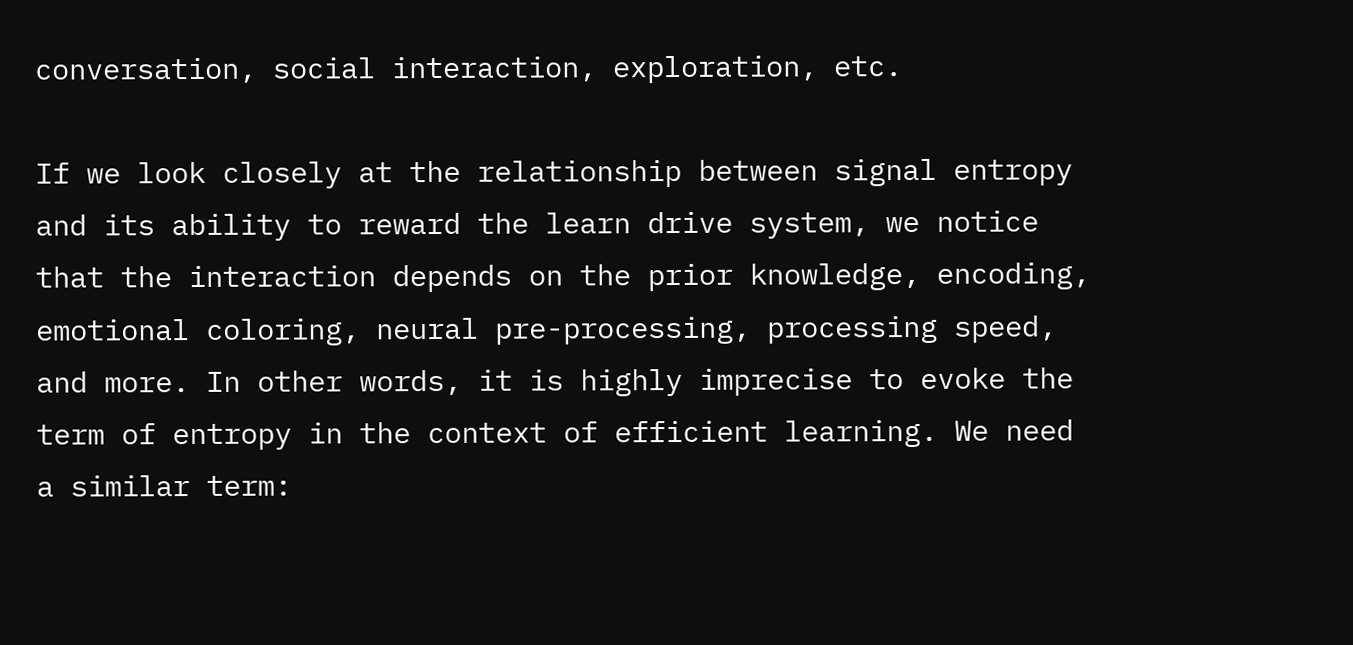conversation, social interaction, exploration, etc.

If we look closely at the relationship between signal entropy and its ability to reward the learn drive system, we notice that the interaction depends on the prior knowledge, encoding, emotional coloring, neural pre-processing, processing speed, and more. In other words, it is highly imprecise to evoke the term of entropy in the context of efficient learning. We need a similar term: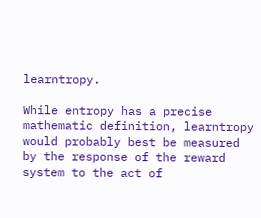learntropy.

While entropy has a precise mathematic definition, learntropy would probably best be measured by the response of the reward system to the act of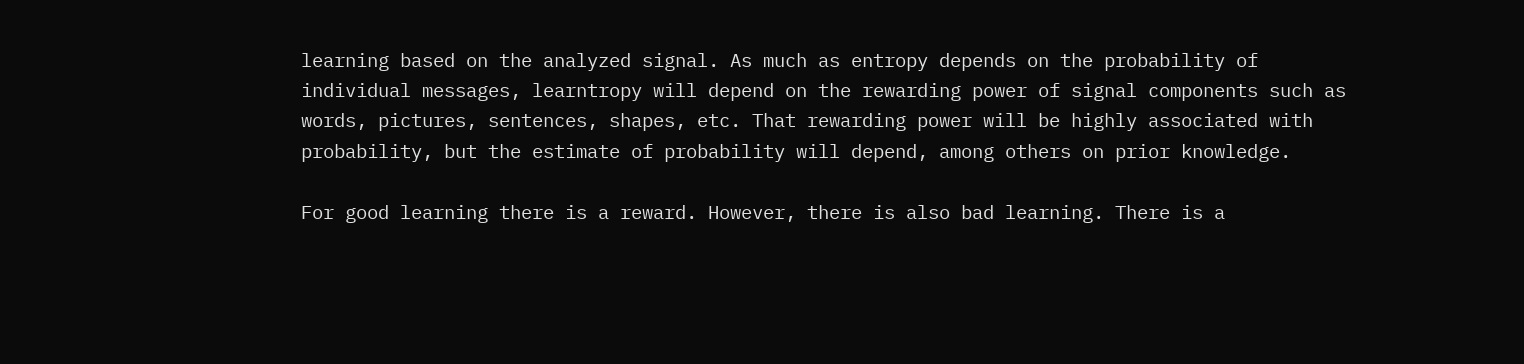learning based on the analyzed signal. As much as entropy depends on the probability of individual messages, learntropy will depend on the rewarding power of signal components such as words, pictures, sentences, shapes, etc. That rewarding power will be highly associated with probability, but the estimate of probability will depend, among others on prior knowledge.

For good learning there is a reward. However, there is also bad learning. There is a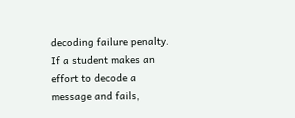decoding failure penalty. If a student makes an effort to decode a message and fails,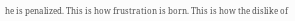he is penalized. This is how frustration is born. This is how the dislike of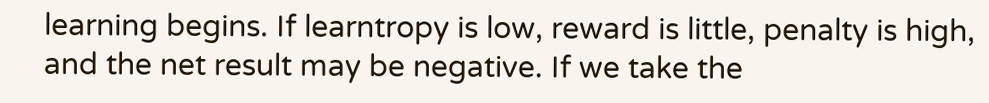learning begins. If learntropy is low, reward is little, penalty is high, and the net result may be negative. If we take the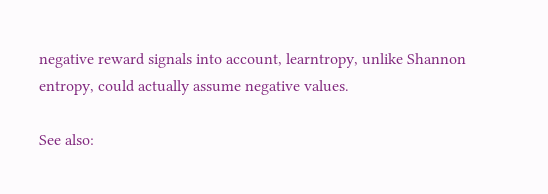negative reward signals into account, learntropy, unlike Shannon entropy, could actually assume negative values.

See also: